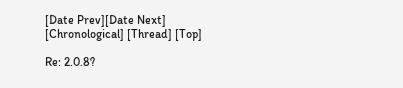[Date Prev][Date Next] [Chronological] [Thread] [Top]

Re: 2.0.8?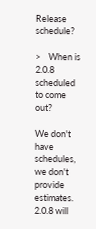Release schedule?

>    When is 2.0.8 scheduled to come out?

We don't have schedules, we don't provide estimates.
2.0.8 will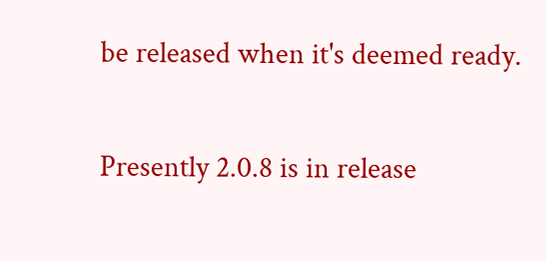be released when it's deemed ready.

Presently 2.0.8 is in release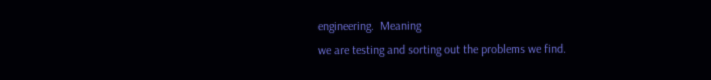engineering.  Meaning
we are testing and sorting out the problems we find.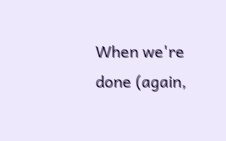When we're done (again,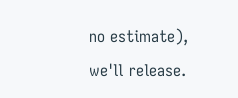no estimate), we'll release.